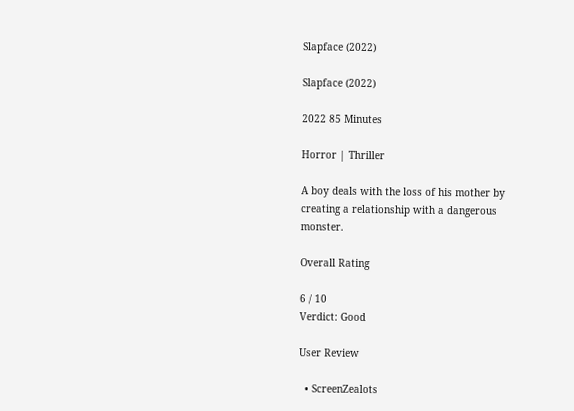Slapface (2022)

Slapface (2022)

2022 85 Minutes

Horror | Thriller

A boy deals with the loss of his mother by creating a relationship with a dangerous monster.

Overall Rating

6 / 10
Verdict: Good

User Review

  • ScreenZealots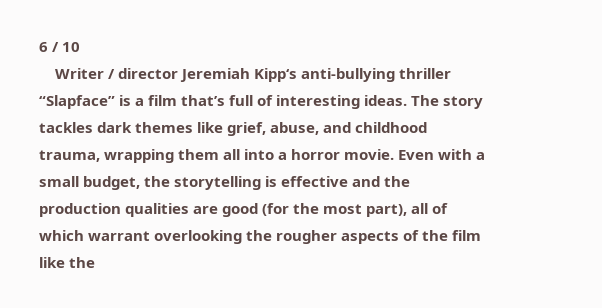6 / 10
    Writer / director Jeremiah Kipp‘s anti-bullying thriller “Slapface” is a film that’s full of interesting ideas. The story tackles dark themes like grief, abuse, and childhood trauma, wrapping them all into a horror movie. Even with a small budget, the storytelling is effective and the production qualities are good (for the most part), all of which warrant overlooking the rougher aspects of the film like the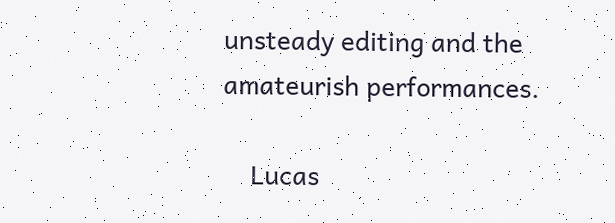unsteady editing and the amateurish performances.

    Lucas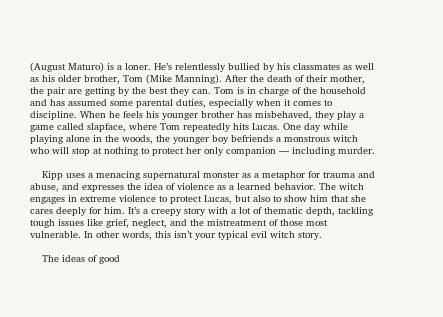(August Maturo) is a loner. He’s relentlessly bullied by his classmates as well as his older brother, Tom (Mike Manning). After the death of their mother, the pair are getting by the best they can. Tom is in charge of the household and has assumed some parental duties, especially when it comes to discipline. When he feels his younger brother has misbehaved, they play a game called slapface, where Tom repeatedly hits Lucas. One day while playing alone in the woods, the younger boy befriends a monstrous witch who will stop at nothing to protect her only companion — including murder.

    Kipp uses a menacing supernatural monster as a metaphor for trauma and abuse, and expresses the idea of violence as a learned behavior. The witch engages in extreme violence to protect Lucas, but also to show him that she cares deeply for him. It’s a creepy story with a lot of thematic depth, tackling tough issues like grief, neglect, and the mistreatment of those most vulnerable. In other words, this isn’t your typical evil witch story.

    The ideas of good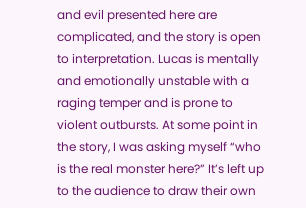and evil presented here are complicated, and the story is open to interpretation. Lucas is mentally and emotionally unstable with a raging temper and is prone to violent outbursts. At some point in the story, I was asking myself “who is the real monster here?” It’s left up to the audience to draw their own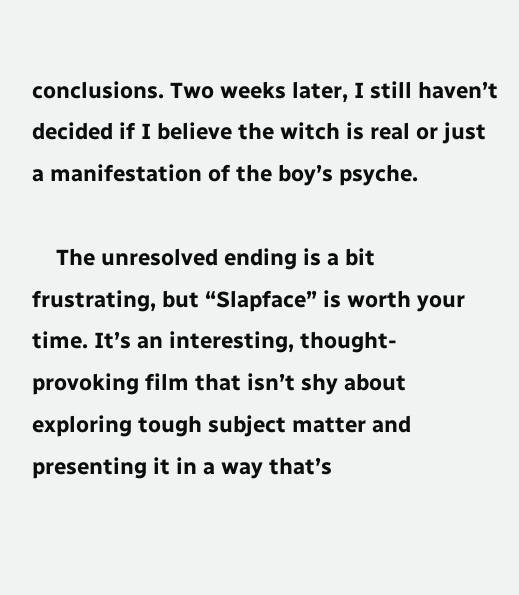conclusions. Two weeks later, I still haven’t decided if I believe the witch is real or just a manifestation of the boy’s psyche.

    The unresolved ending is a bit frustrating, but “Slapface” is worth your time. It’s an interesting, thought-provoking film that isn’t shy about exploring tough subject matter and presenting it in a way that’s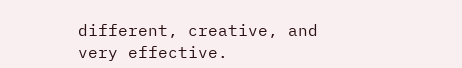different, creative, and very effective.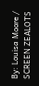By: Louisa Moore / SCREEN ZEALOTS